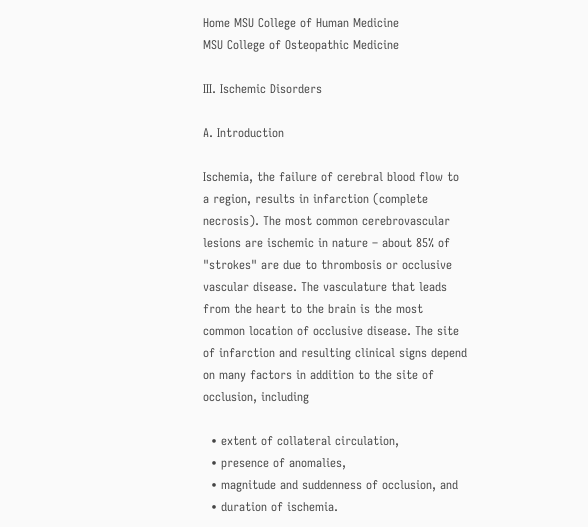Home MSU College of Human Medicine
MSU College of Osteopathic Medicine

III. Ischemic Disorders

A. Introduction

Ischemia, the failure of cerebral blood flow to a region, results in infarction (complete necrosis). The most common cerebrovascular lesions are ischemic in nature – about 85% of "strokes" are due to thrombosis or occlusive vascular disease. The vasculature that leads from the heart to the brain is the most common location of occlusive disease. The site of infarction and resulting clinical signs depend on many factors in addition to the site of occlusion, including

  • extent of collateral circulation,
  • presence of anomalies,
  • magnitude and suddenness of occlusion, and
  • duration of ischemia.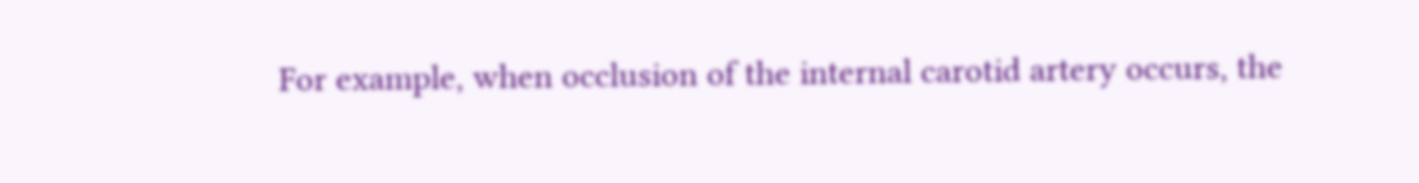For example, when occlusion of the internal carotid artery occurs, the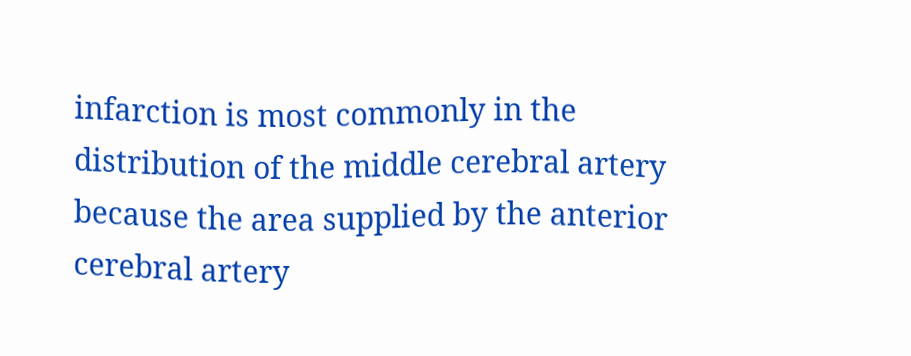infarction is most commonly in the distribution of the middle cerebral artery because the area supplied by the anterior cerebral artery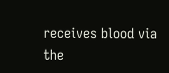receives blood via the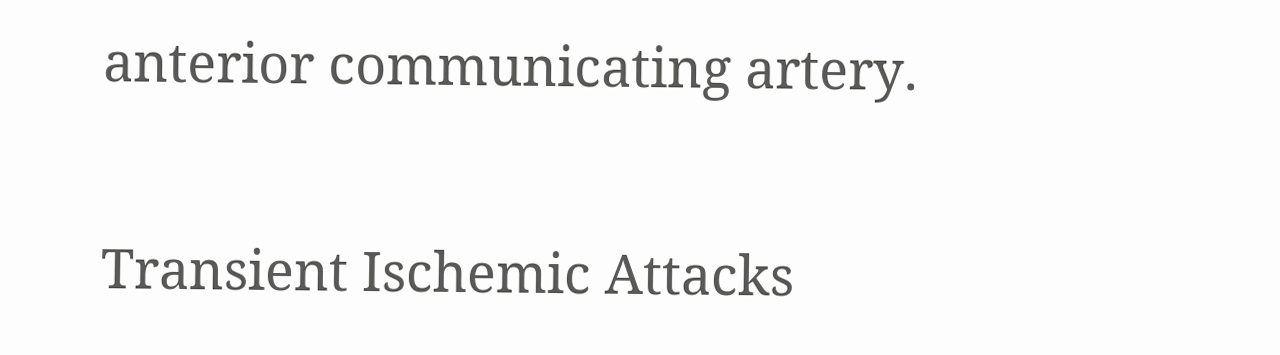anterior communicating artery.

Transient Ischemic Attacks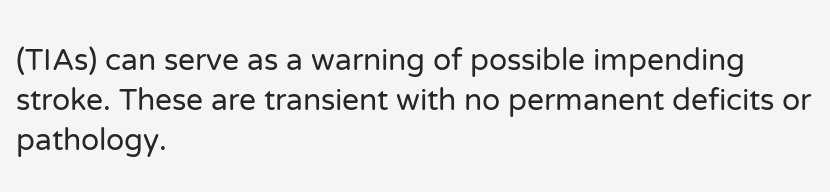(TIAs) can serve as a warning of possible impending stroke. These are transient with no permanent deficits or pathology.